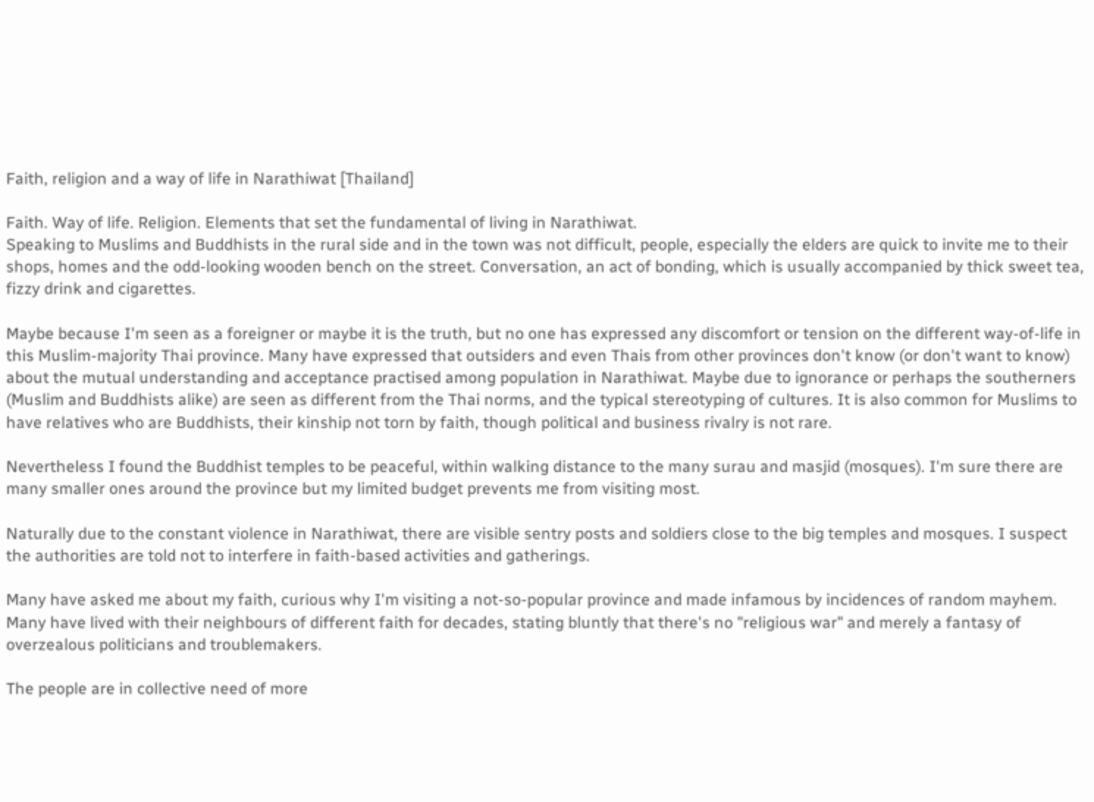Faith, religion and a way of life in Narathiwat [Thailand]

Faith. Way of life. Religion. Elements that set the fundamental of living in Narathiwat.
Speaking to Muslims and Buddhists in the rural side and in the town was not difficult, people, especially the elders are quick to invite me to their shops, homes and the odd-looking wooden bench on the street. Conversation, an act of bonding, which is usually accompanied by thick sweet tea, fizzy drink and cigarettes.

Maybe because I'm seen as a foreigner or maybe it is the truth, but no one has expressed any discomfort or tension on the different way-of-life in this Muslim-majority Thai province. Many have expressed that outsiders and even Thais from other provinces don't know (or don't want to know) about the mutual understanding and acceptance practised among population in Narathiwat. Maybe due to ignorance or perhaps the southerners (Muslim and Buddhists alike) are seen as different from the Thai norms, and the typical stereotyping of cultures. It is also common for Muslims to have relatives who are Buddhists, their kinship not torn by faith, though political and business rivalry is not rare.

Nevertheless I found the Buddhist temples to be peaceful, within walking distance to the many surau and masjid (mosques). I'm sure there are many smaller ones around the province but my limited budget prevents me from visiting most.

Naturally due to the constant violence in Narathiwat, there are visible sentry posts and soldiers close to the big temples and mosques. I suspect the authorities are told not to interfere in faith-based activities and gatherings.

Many have asked me about my faith, curious why I'm visiting a not-so-popular province and made infamous by incidences of random mayhem. Many have lived with their neighbours of different faith for decades, stating bluntly that there's no "religious war" and merely a fantasy of overzealous politicians and troublemakers.

The people are in collective need of more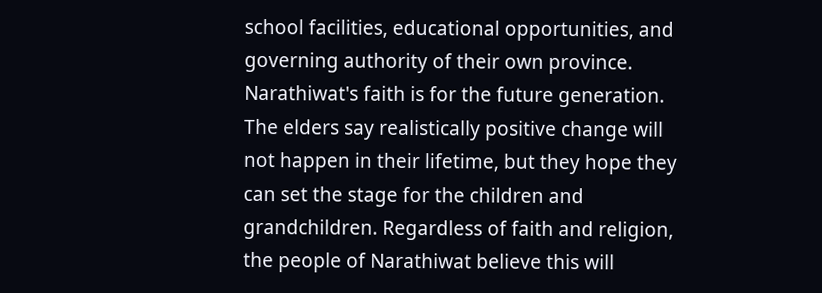school facilities, educational opportunities, and governing authority of their own province. Narathiwat's faith is for the future generation. The elders say realistically positive change will not happen in their lifetime, but they hope they can set the stage for the children and grandchildren. Regardless of faith and religion, the people of Narathiwat believe this will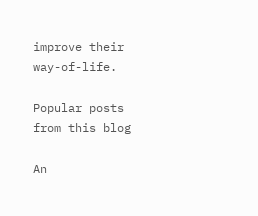improve their way-of-life.

Popular posts from this blog

An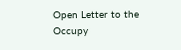Open Letter to the Occupy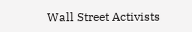Wall Street Activists